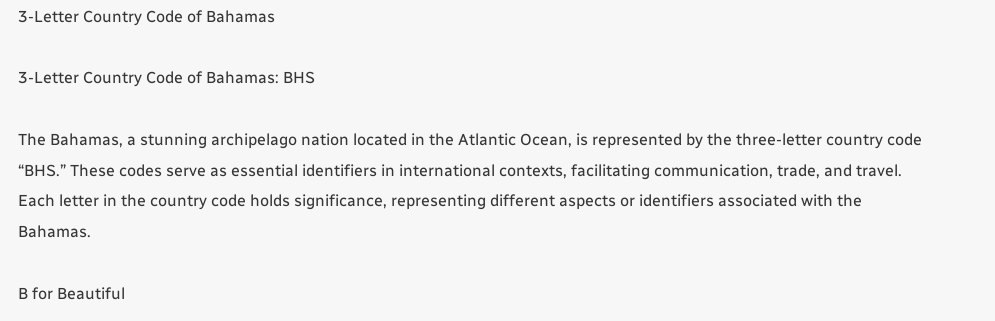3-Letter Country Code of Bahamas

3-Letter Country Code of Bahamas: BHS

The Bahamas, a stunning archipelago nation located in the Atlantic Ocean, is represented by the three-letter country code “BHS.” These codes serve as essential identifiers in international contexts, facilitating communication, trade, and travel. Each letter in the country code holds significance, representing different aspects or identifiers associated with the Bahamas.

B for Beautiful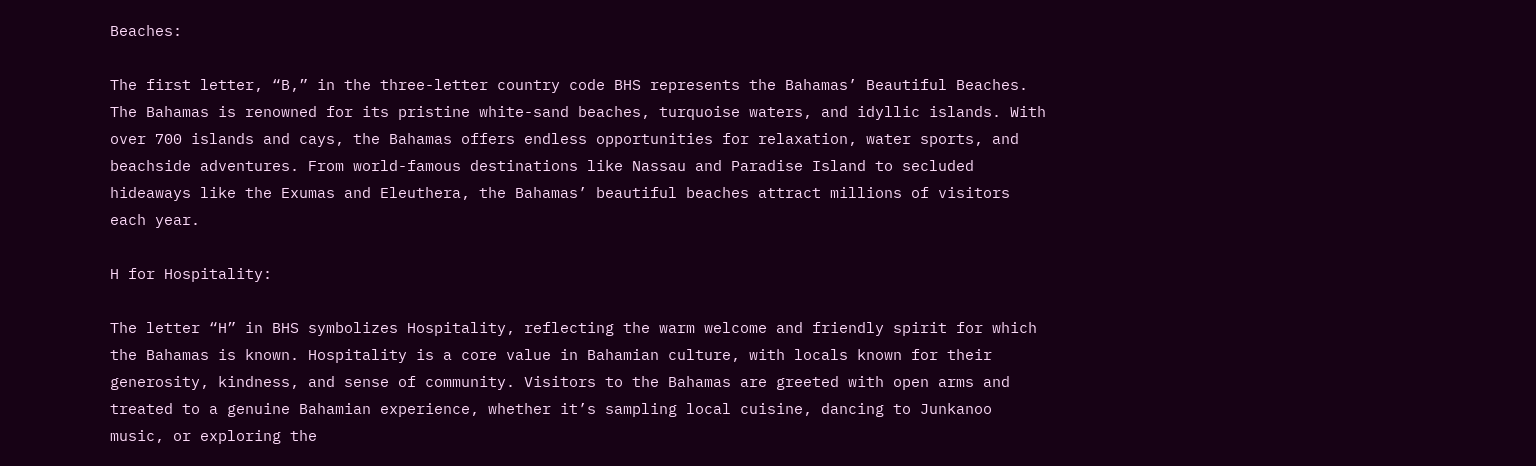Beaches:

The first letter, “B,” in the three-letter country code BHS represents the Bahamas’ Beautiful Beaches. The Bahamas is renowned for its pristine white-sand beaches, turquoise waters, and idyllic islands. With over 700 islands and cays, the Bahamas offers endless opportunities for relaxation, water sports, and beachside adventures. From world-famous destinations like Nassau and Paradise Island to secluded hideaways like the Exumas and Eleuthera, the Bahamas’ beautiful beaches attract millions of visitors each year.

H for Hospitality:

The letter “H” in BHS symbolizes Hospitality, reflecting the warm welcome and friendly spirit for which the Bahamas is known. Hospitality is a core value in Bahamian culture, with locals known for their generosity, kindness, and sense of community. Visitors to the Bahamas are greeted with open arms and treated to a genuine Bahamian experience, whether it’s sampling local cuisine, dancing to Junkanoo music, or exploring the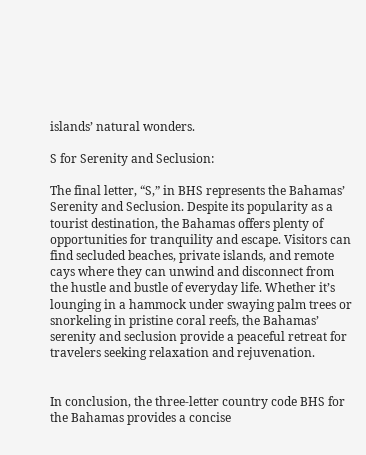islands’ natural wonders.

S for Serenity and Seclusion:

The final letter, “S,” in BHS represents the Bahamas’ Serenity and Seclusion. Despite its popularity as a tourist destination, the Bahamas offers plenty of opportunities for tranquility and escape. Visitors can find secluded beaches, private islands, and remote cays where they can unwind and disconnect from the hustle and bustle of everyday life. Whether it’s lounging in a hammock under swaying palm trees or snorkeling in pristine coral reefs, the Bahamas’ serenity and seclusion provide a peaceful retreat for travelers seeking relaxation and rejuvenation.


In conclusion, the three-letter country code BHS for the Bahamas provides a concise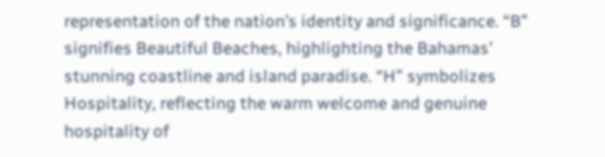representation of the nation’s identity and significance. “B” signifies Beautiful Beaches, highlighting the Bahamas’ stunning coastline and island paradise. “H” symbolizes Hospitality, reflecting the warm welcome and genuine hospitality of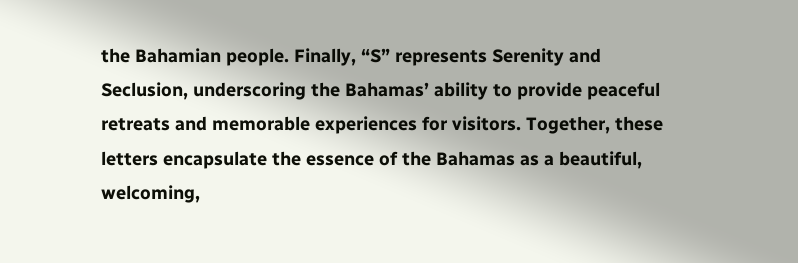the Bahamian people. Finally, “S” represents Serenity and Seclusion, underscoring the Bahamas’ ability to provide peaceful retreats and memorable experiences for visitors. Together, these letters encapsulate the essence of the Bahamas as a beautiful, welcoming,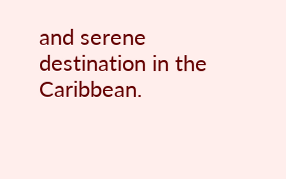and serene destination in the Caribbean.